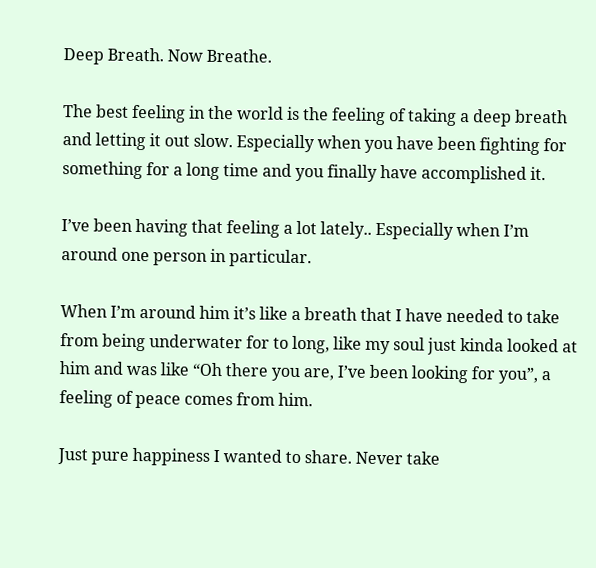Deep Breath. Now Breathe.

The best feeling in the world is the feeling of taking a deep breath and letting it out slow. Especially when you have been fighting for something for a long time and you finally have accomplished it.

I’ve been having that feeling a lot lately.. Especially when I’m around one person in particular.

When I’m around him it’s like a breath that I have needed to take from being underwater for to long, like my soul just kinda looked at him and was like “Oh there you are, I’ve been looking for you”, a feeling of peace comes from him.

Just pure happiness I wanted to share. Never take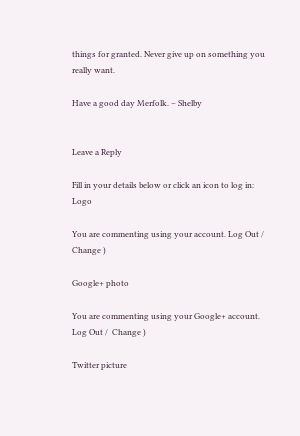things for granted. Never give up on something you really want.

Have a good day Merfolk. – Shelby


Leave a Reply

Fill in your details below or click an icon to log in: Logo

You are commenting using your account. Log Out /  Change )

Google+ photo

You are commenting using your Google+ account. Log Out /  Change )

Twitter picture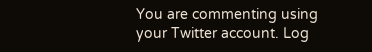You are commenting using your Twitter account. Log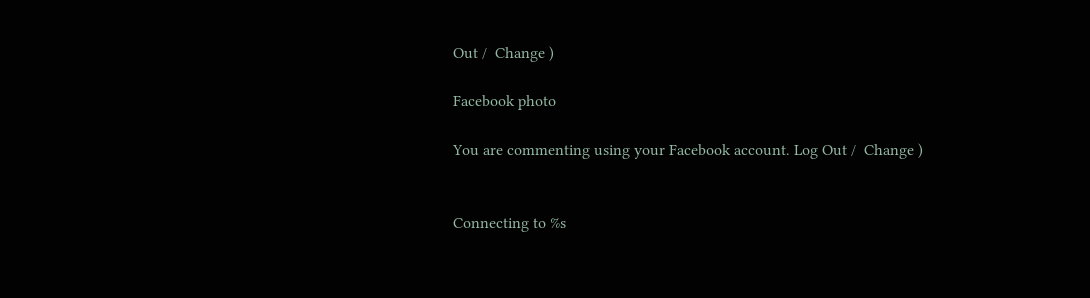Out /  Change )

Facebook photo

You are commenting using your Facebook account. Log Out /  Change )


Connecting to %s